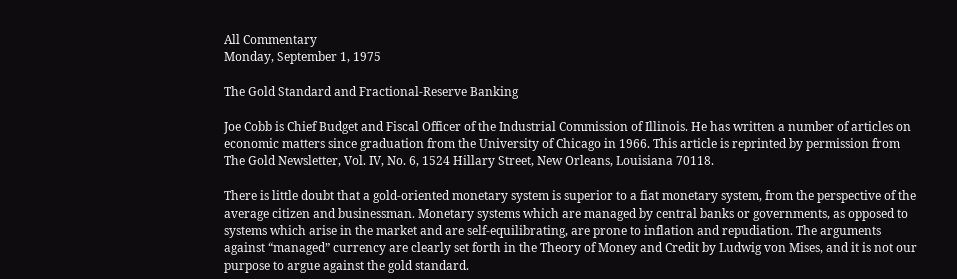All Commentary
Monday, September 1, 1975

The Gold Standard and Fractional-Reserve Banking

Joe Cobb is Chief Budget and Fiscal Officer of the Industrial Commission of Illinois. He has written a number of articles on economic matters since graduation from the University of Chicago in 1966. This article is reprinted by permission from The Gold Newsletter, Vol. IV, No. 6, 1524 Hillary Street, New Orleans, Louisiana 70118.

There is little doubt that a gold-oriented monetary system is superior to a fiat monetary system, from the perspective of the average citizen and businessman. Monetary systems which are managed by central banks or governments, as opposed to systems which arise in the market and are self-equilibrating, are prone to inflation and repudiation. The arguments against “managed” currency are clearly set forth in the Theory of Money and Credit by Ludwig von Mises, and it is not our purpose to argue against the gold standard.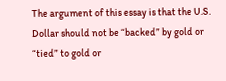The argument of this essay is that the U.S. Dollar should not be “backed” by gold or “tied” to gold or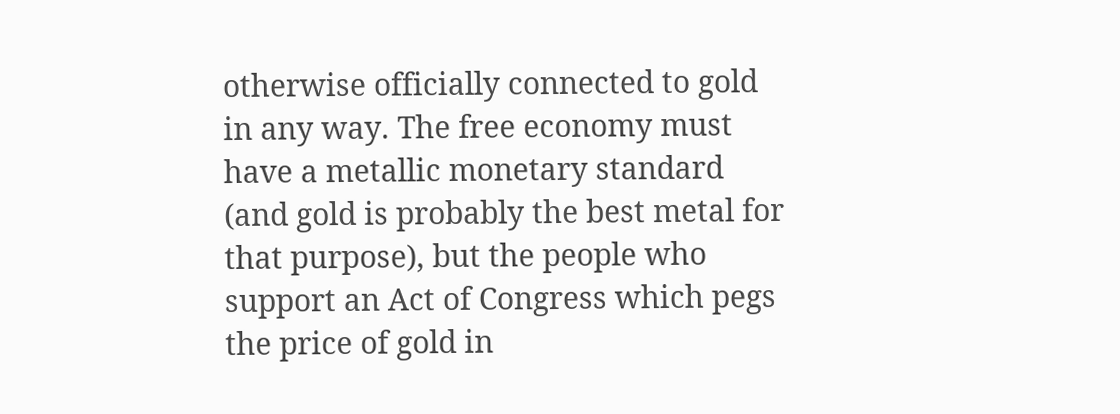otherwise officially connected to gold in any way. The free economy must have a metallic monetary standard (and gold is probably the best metal for that purpose), but the people who support an Act of Congress which pegs the price of gold in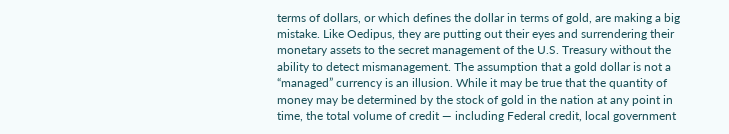terms of dollars, or which defines the dollar in terms of gold, are making a big mistake. Like Oedipus, they are putting out their eyes and surrendering their monetary assets to the secret management of the U.S. Treasury without the ability to detect mismanagement. The assumption that a gold dollar is not a “managed” currency is an illusion. While it may be true that the quantity of money may be determined by the stock of gold in the nation at any point in time, the total volume of credit — including Federal credit, local government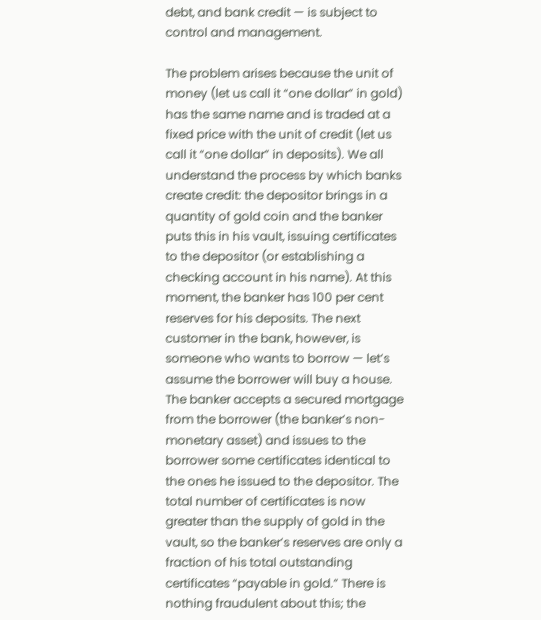debt, and bank credit — is subject to control and management.

The problem arises because the unit of money (let us call it “one dollar” in gold) has the same name and is traded at a fixed price with the unit of credit (let us call it “one dollar” in deposits). We all understand the process by which banks create credit: the depositor brings in a quantity of gold coin and the banker puts this in his vault, issuing certificates to the depositor (or establishing a checking account in his name). At this moment, the banker has 100 per cent reserves for his deposits. The next customer in the bank, however, is someone who wants to borrow — let’s assume the borrower will buy a house. The banker accepts a secured mortgage from the borrower (the banker’s non-monetary asset) and issues to the borrower some certificates identical to the ones he issued to the depositor. The total number of certificates is now greater than the supply of gold in the vault, so the banker’s reserves are only a fraction of his total outstanding certificates “payable in gold.” There is nothing fraudulent about this; the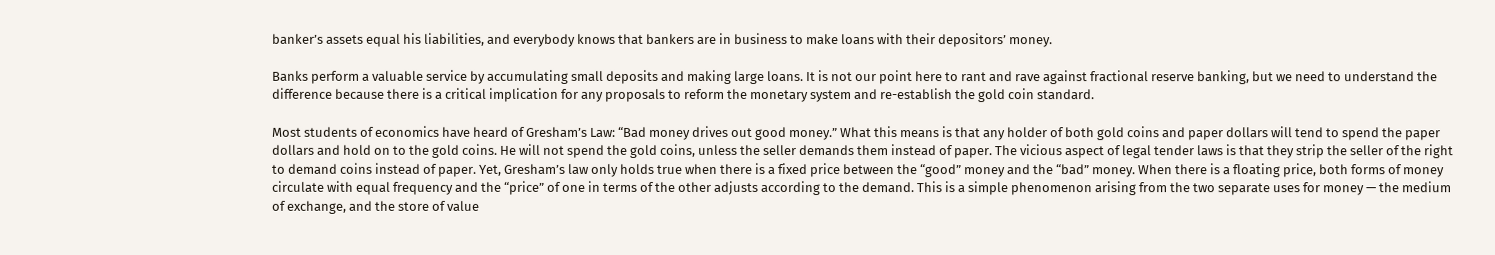banker’s assets equal his liabilities, and everybody knows that bankers are in business to make loans with their depositors’ money.

Banks perform a valuable service by accumulating small deposits and making large loans. It is not our point here to rant and rave against fractional reserve banking, but we need to understand the difference because there is a critical implication for any proposals to reform the monetary system and re-establish the gold coin standard.

Most students of economics have heard of Gresham’s Law: “Bad money drives out good money.” What this means is that any holder of both gold coins and paper dollars will tend to spend the paper dollars and hold on to the gold coins. He will not spend the gold coins, unless the seller demands them instead of paper. The vicious aspect of legal tender laws is that they strip the seller of the right to demand coins instead of paper. Yet, Gresham’s law only holds true when there is a fixed price between the “good” money and the “bad” money. When there is a floating price, both forms of money circulate with equal frequency and the “price” of one in terms of the other adjusts according to the demand. This is a simple phenomenon arising from the two separate uses for money — the medium of exchange, and the store of value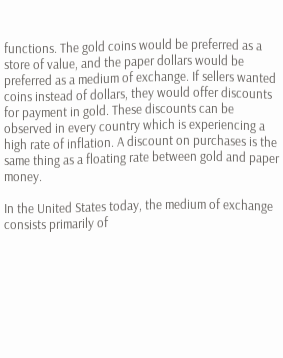functions. The gold coins would be preferred as a store of value, and the paper dollars would be preferred as a medium of exchange. If sellers wanted coins instead of dollars, they would offer discounts for payment in gold. These discounts can be observed in every country which is experiencing a high rate of inflation. A discount on purchases is the same thing as a floating rate between gold and paper money.

In the United States today, the medium of exchange consists primarily of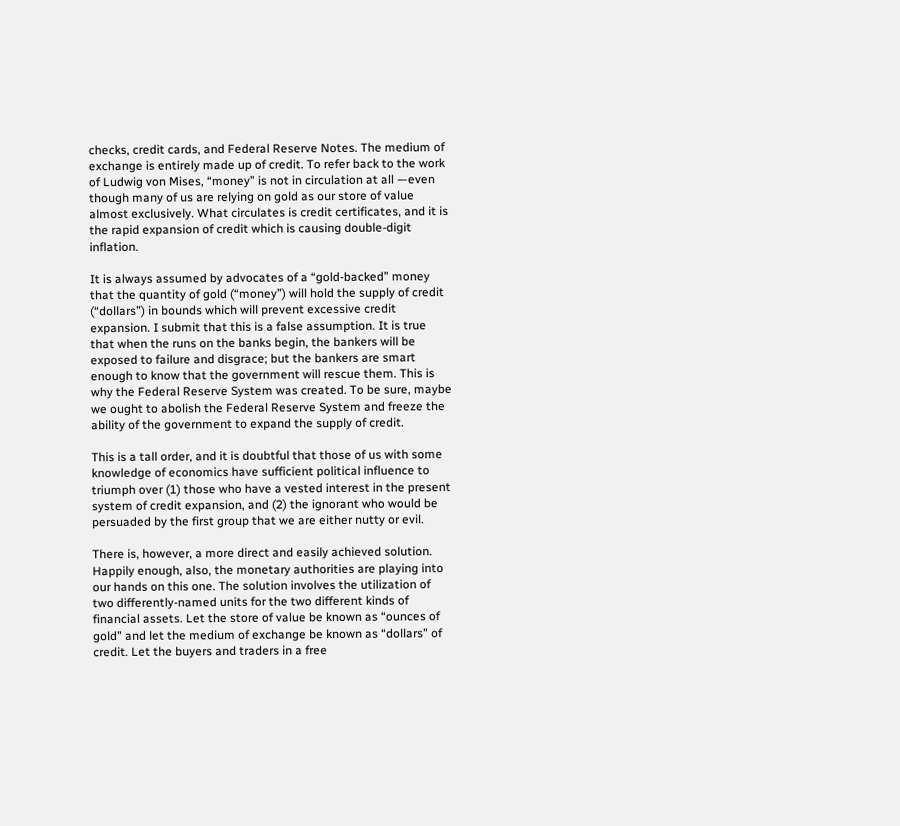checks, credit cards, and Federal Reserve Notes. The medium of exchange is entirely made up of credit. To refer back to the work of Ludwig von Mises, “money” is not in circulation at all —even though many of us are relying on gold as our store of value almost exclusively. What circulates is credit certificates, and it is the rapid expansion of credit which is causing double-digit inflation.

It is always assumed by advocates of a “gold-backed” money that the quantity of gold (“money”) will hold the supply of credit (“dollars”) in bounds which will prevent excessive credit expansion. I submit that this is a false assumption. It is true that when the runs on the banks begin, the bankers will be exposed to failure and disgrace; but the bankers are smart enough to know that the government will rescue them. This is why the Federal Reserve System was created. To be sure, maybe we ought to abolish the Federal Reserve System and freeze the ability of the government to expand the supply of credit.

This is a tall order, and it is doubtful that those of us with some knowledge of economics have sufficient political influence to triumph over (1) those who have a vested interest in the present system of credit expansion, and (2) the ignorant who would be persuaded by the first group that we are either nutty or evil.

There is, however, a more direct and easily achieved solution. Happily enough, also, the monetary authorities are playing into our hands on this one. The solution involves the utilization of two differently-named units for the two different kinds of financial assets. Let the store of value be known as “ounces of gold” and let the medium of exchange be known as “dollars” of credit. Let the buyers and traders in a free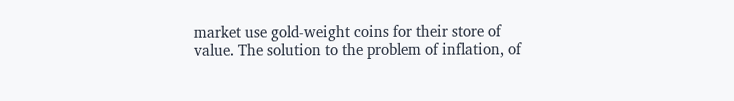market use gold-weight coins for their store of value. The solution to the problem of inflation, of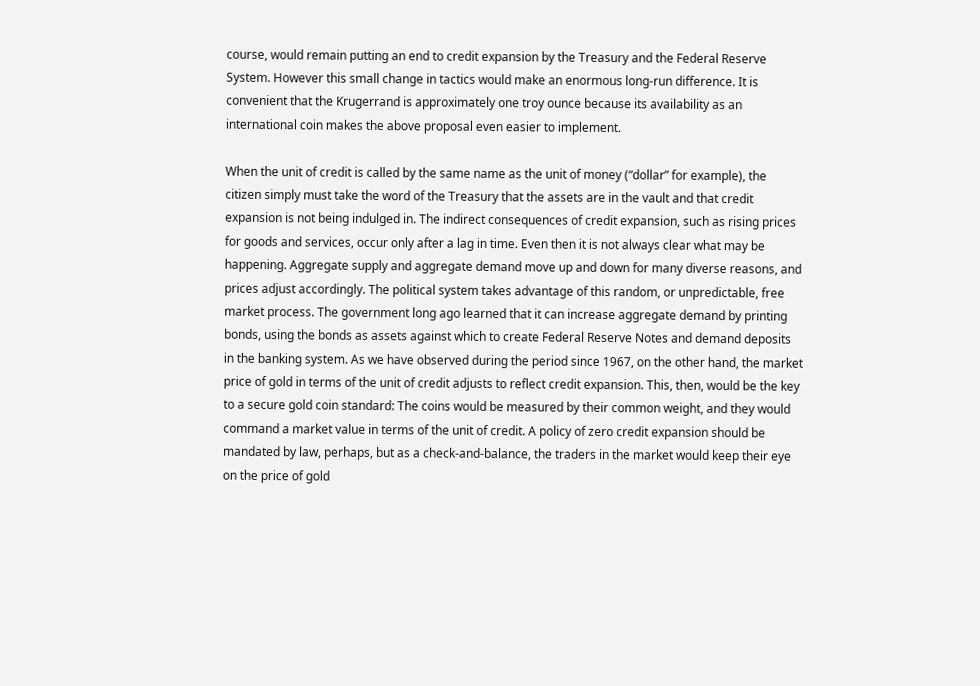course, would remain putting an end to credit expansion by the Treasury and the Federal Reserve System. However this small change in tactics would make an enormous long-run difference. It is convenient that the Krugerrand is approximately one troy ounce because its availability as an international coin makes the above proposal even easier to implement.

When the unit of credit is called by the same name as the unit of money (“dollar” for example), the citizen simply must take the word of the Treasury that the assets are in the vault and that credit expansion is not being indulged in. The indirect consequences of credit expansion, such as rising prices for goods and services, occur only after a lag in time. Even then it is not always clear what may be happening. Aggregate supply and aggregate demand move up and down for many diverse reasons, and prices adjust accordingly. The political system takes advantage of this random, or unpredictable, free market process. The government long ago learned that it can increase aggregate demand by printing bonds, using the bonds as assets against which to create Federal Reserve Notes and demand deposits in the banking system. As we have observed during the period since 1967, on the other hand, the market price of gold in terms of the unit of credit adjusts to reflect credit expansion. This, then, would be the key to a secure gold coin standard: The coins would be measured by their common weight, and they would command a market value in terms of the unit of credit. A policy of zero credit expansion should be mandated by law, perhaps, but as a check-and-balance, the traders in the market would keep their eye on the price of gold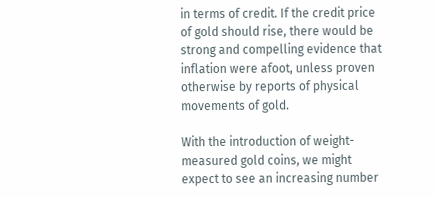in terms of credit. If the credit price of gold should rise, there would be strong and compelling evidence that inflation were afoot, unless proven otherwise by reports of physical movements of gold.

With the introduction of weight-measured gold coins, we might expect to see an increasing number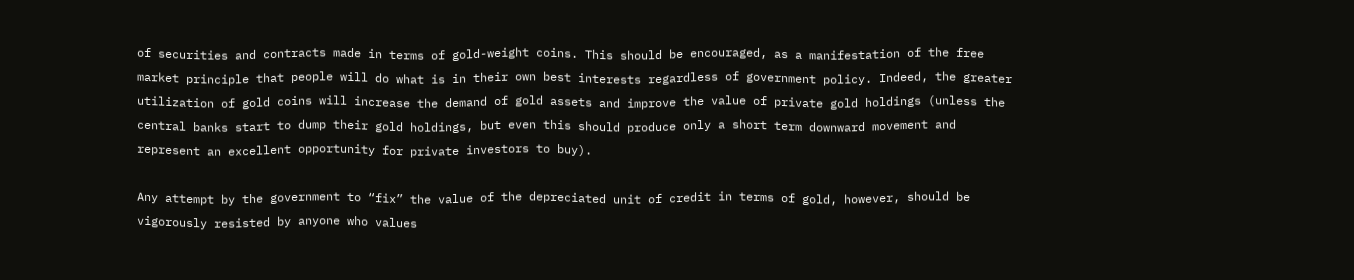of securities and contracts made in terms of gold-weight coins. This should be encouraged, as a manifestation of the free market principle that people will do what is in their own best interests regardless of government policy. Indeed, the greater utilization of gold coins will increase the demand of gold assets and improve the value of private gold holdings (unless the central banks start to dump their gold holdings, but even this should produce only a short term downward movement and represent an excellent opportunity for private investors to buy).

Any attempt by the government to “fix” the value of the depreciated unit of credit in terms of gold, however, should be vigorously resisted by anyone who values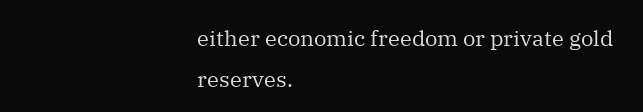either economic freedom or private gold reserves.